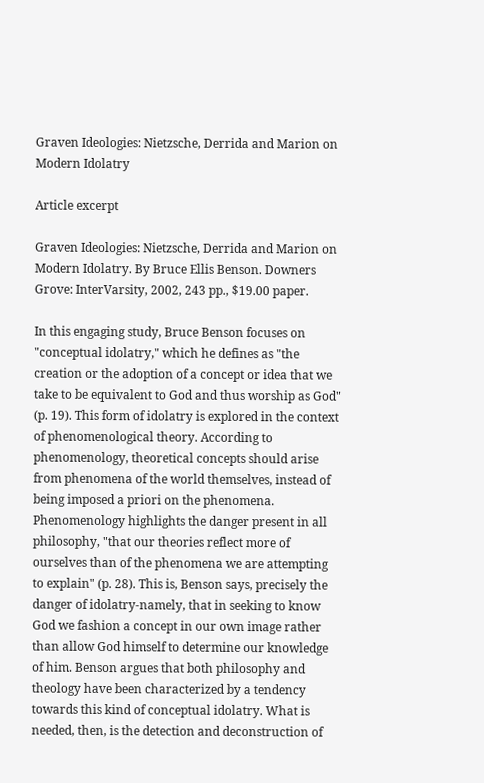Graven Ideologies: Nietzsche, Derrida and Marion on Modern Idolatry

Article excerpt

Graven Ideologies: Nietzsche, Derrida and Marion on Modern Idolatry. By Bruce Ellis Benson. Downers Grove: InterVarsity, 2002, 243 pp., $19.00 paper.

In this engaging study, Bruce Benson focuses on "conceptual idolatry," which he defines as "the creation or the adoption of a concept or idea that we take to be equivalent to God and thus worship as God" (p. 19). This form of idolatry is explored in the context of phenomenological theory. According to phenomenology, theoretical concepts should arise from phenomena of the world themselves, instead of being imposed a priori on the phenomena. Phenomenology highlights the danger present in all philosophy, "that our theories reflect more of ourselves than of the phenomena we are attempting to explain" (p. 28). This is, Benson says, precisely the danger of idolatry-namely, that in seeking to know God we fashion a concept in our own image rather than allow God himself to determine our knowledge of him. Benson argues that both philosophy and theology have been characterized by a tendency towards this kind of conceptual idolatry. What is needed, then, is the detection and deconstruction of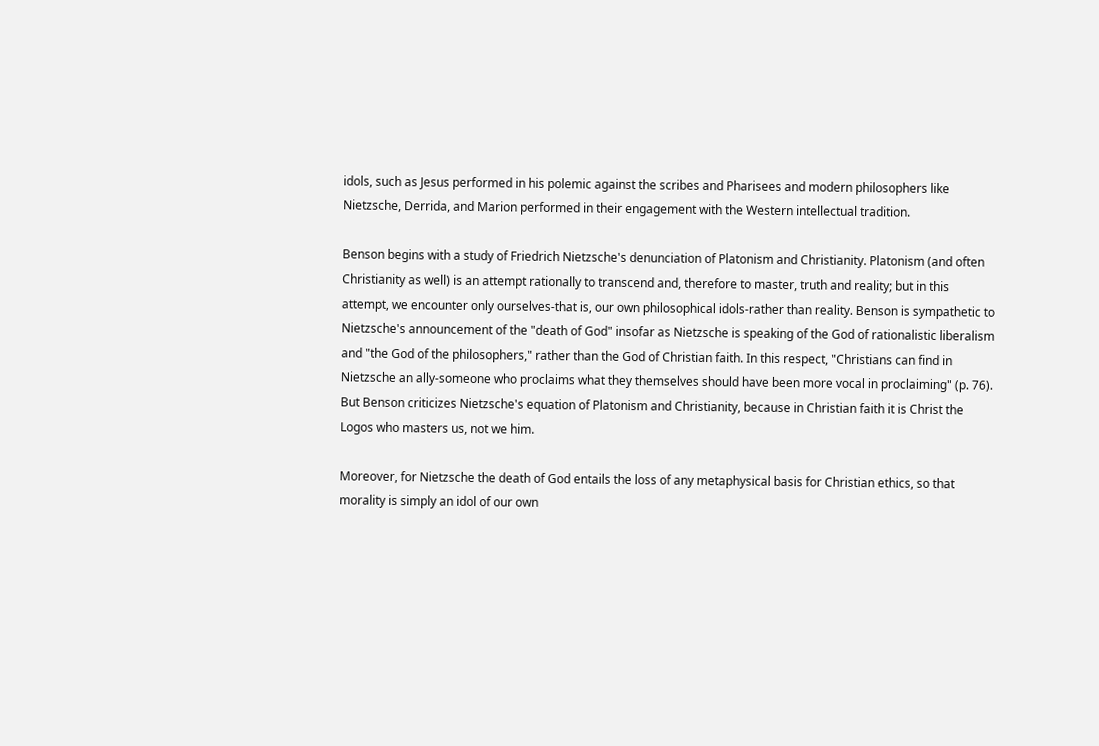idols, such as Jesus performed in his polemic against the scribes and Pharisees and modern philosophers like Nietzsche, Derrida, and Marion performed in their engagement with the Western intellectual tradition.

Benson begins with a study of Friedrich Nietzsche's denunciation of Platonism and Christianity. Platonism (and often Christianity as well) is an attempt rationally to transcend and, therefore to master, truth and reality; but in this attempt, we encounter only ourselves-that is, our own philosophical idols-rather than reality. Benson is sympathetic to Nietzsche's announcement of the "death of God" insofar as Nietzsche is speaking of the God of rationalistic liberalism and "the God of the philosophers," rather than the God of Christian faith. In this respect, "Christians can find in Nietzsche an ally-someone who proclaims what they themselves should have been more vocal in proclaiming" (p. 76). But Benson criticizes Nietzsche's equation of Platonism and Christianity, because in Christian faith it is Christ the Logos who masters us, not we him.

Moreover, for Nietzsche the death of God entails the loss of any metaphysical basis for Christian ethics, so that morality is simply an idol of our own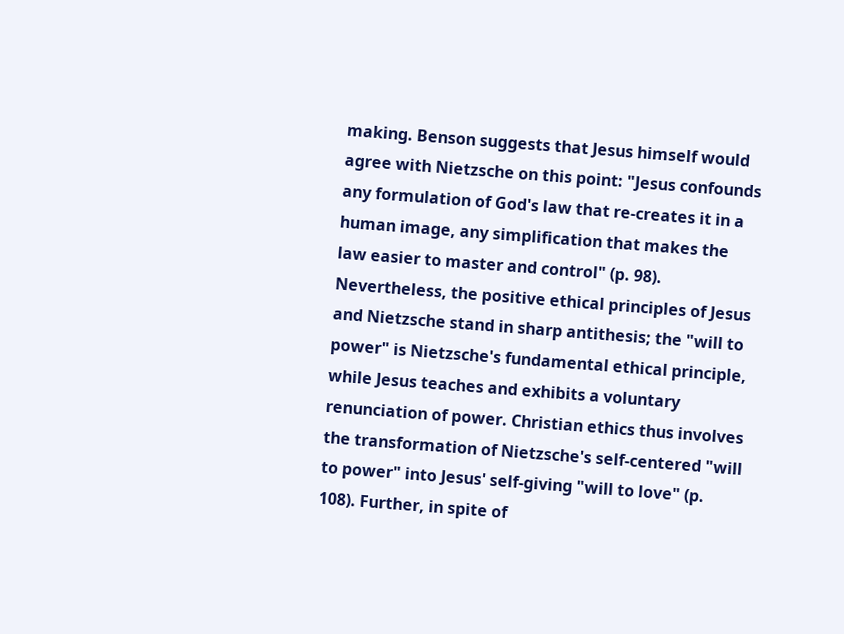making. Benson suggests that Jesus himself would agree with Nietzsche on this point: "Jesus confounds any formulation of God's law that re-creates it in a human image, any simplification that makes the law easier to master and control" (p. 98). Nevertheless, the positive ethical principles of Jesus and Nietzsche stand in sharp antithesis; the "will to power" is Nietzsche's fundamental ethical principle, while Jesus teaches and exhibits a voluntary renunciation of power. Christian ethics thus involves the transformation of Nietzsche's self-centered "will to power" into Jesus' self-giving "will to love" (p. 108). Further, in spite of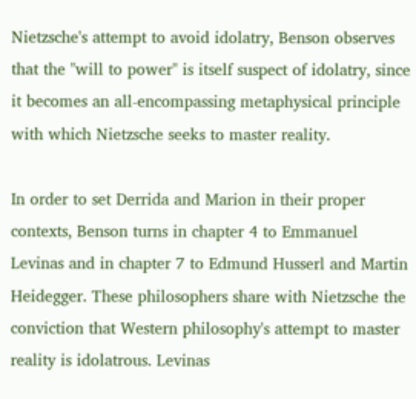Nietzsche's attempt to avoid idolatry, Benson observes that the "will to power" is itself suspect of idolatry, since it becomes an all-encompassing metaphysical principle with which Nietzsche seeks to master reality.

In order to set Derrida and Marion in their proper contexts, Benson turns in chapter 4 to Emmanuel Levinas and in chapter 7 to Edmund Husserl and Martin Heidegger. These philosophers share with Nietzsche the conviction that Western philosophy's attempt to master reality is idolatrous. Levinas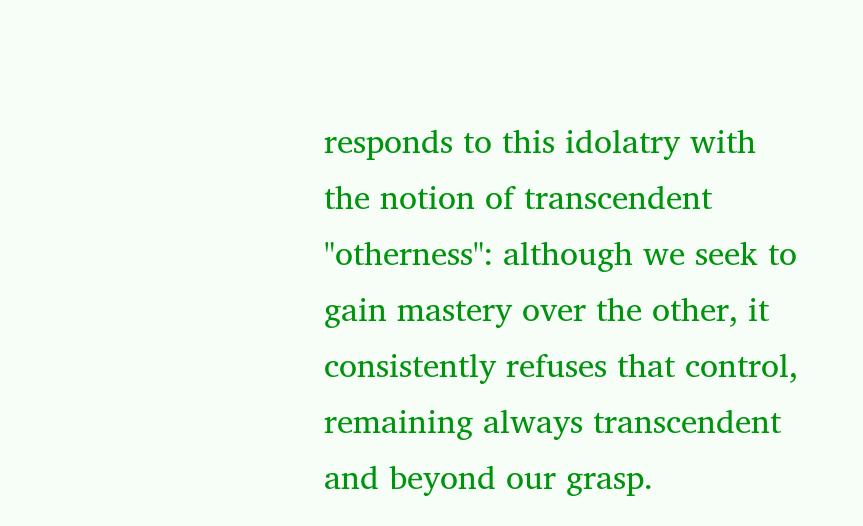responds to this idolatry with the notion of transcendent "otherness": although we seek to gain mastery over the other, it consistently refuses that control, remaining always transcendent and beyond our grasp.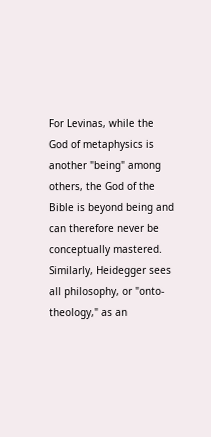For Levinas, while the God of metaphysics is another "being" among others, the God of the Bible is beyond being and can therefore never be conceptually mastered. Similarly, Heidegger sees all philosophy, or "onto-theology," as an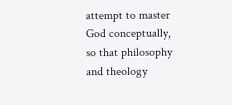attempt to master God conceptually, so that philosophy and theology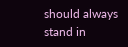should always stand in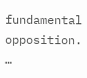fundamental opposition. …